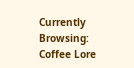Currently Browsing: Coffee Lore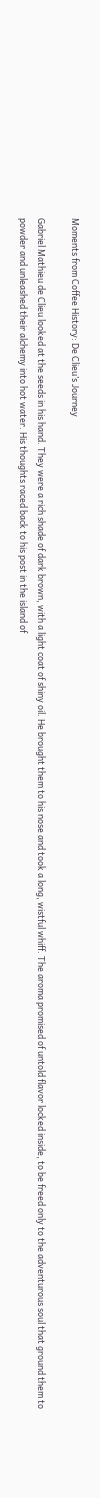Moments from Coffee History: De Clieu’s Journey

Gabriel Mathieu de Clieu looked at the seeds in his hand. They were a rich shade of dark brown, with a light coat of shiny oil. He brought them to his nose and took a long, wistful whiff. The aroma promised of untold flavor locked inside, to be freed only to the adventurous soul that ground them to powder and unleashed their alchemy into hot water. His thoughts raced back to his post in the island of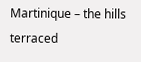Martinique – the hills terraced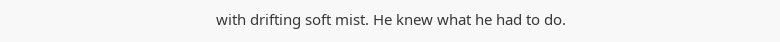with drifting soft mist. He knew what he had to do.